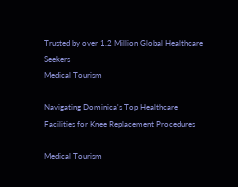Trusted by over 1.2 Million Global Healthcare Seekers
Medical Tourism

Navigating Dominica's Top Healthcare Facilities for Knee Replacement Procedures

Medical Tourism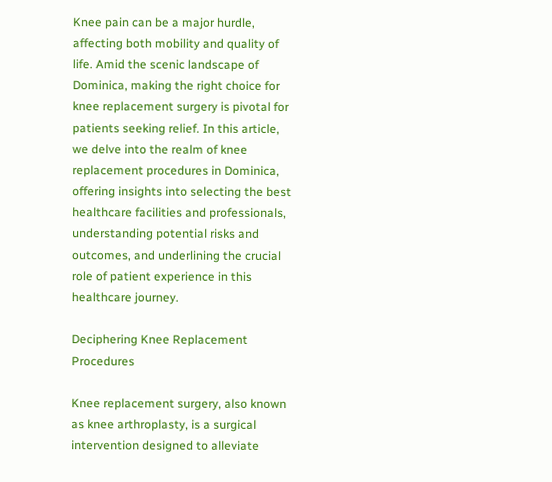Knee pain can be a major hurdle, affecting both mobility and quality of life. Amid the scenic landscape of Dominica, making the right choice for knee replacement surgery is pivotal for patients seeking relief. In this article, we delve into the realm of knee replacement procedures in Dominica, offering insights into selecting the best healthcare facilities and professionals, understanding potential risks and outcomes, and underlining the crucial role of patient experience in this healthcare journey.

Deciphering Knee Replacement Procedures

Knee replacement surgery, also known as knee arthroplasty, is a surgical intervention designed to alleviate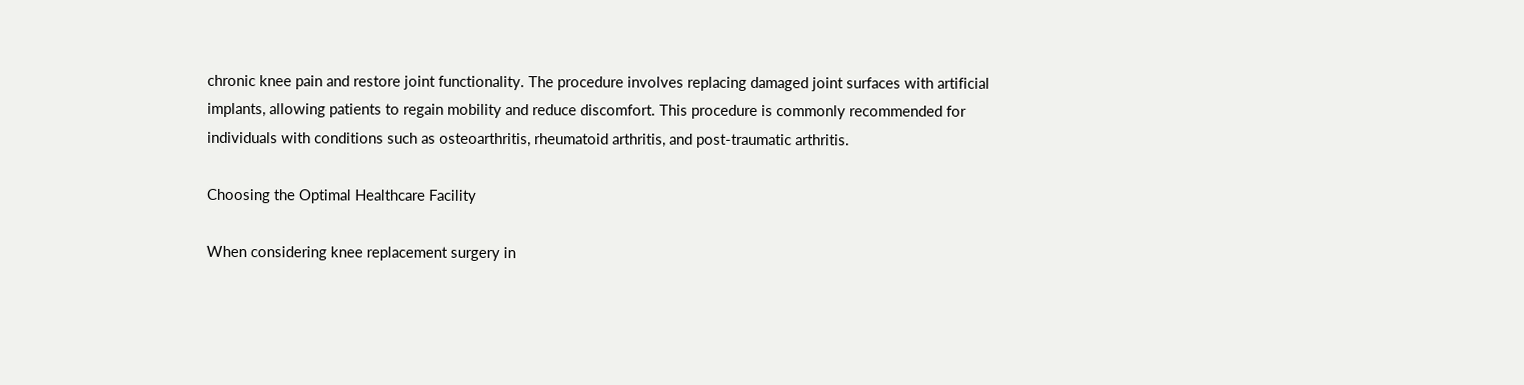chronic knee pain and restore joint functionality. The procedure involves replacing damaged joint surfaces with artificial implants, allowing patients to regain mobility and reduce discomfort. This procedure is commonly recommended for individuals with conditions such as osteoarthritis, rheumatoid arthritis, and post-traumatic arthritis.

Choosing the Optimal Healthcare Facility

When considering knee replacement surgery in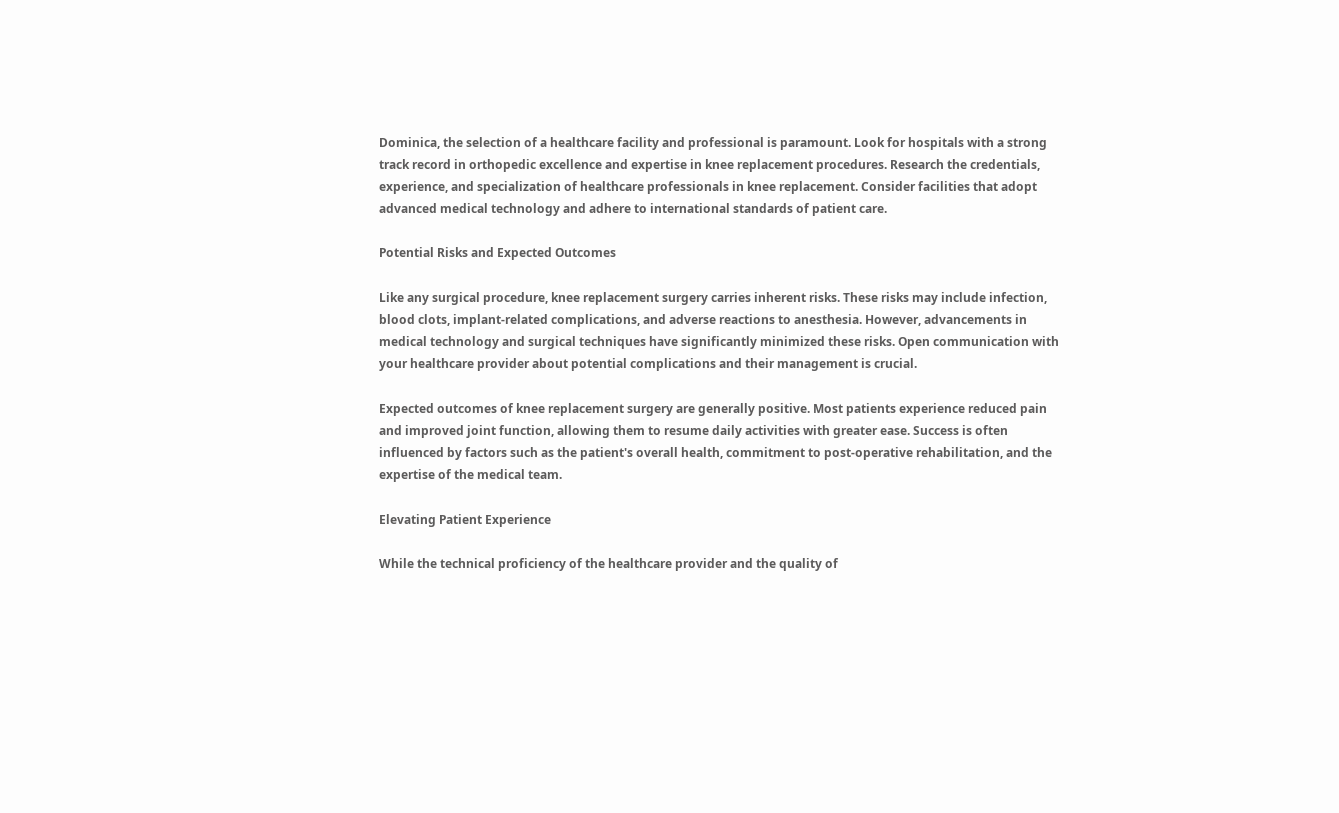Dominica, the selection of a healthcare facility and professional is paramount. Look for hospitals with a strong track record in orthopedic excellence and expertise in knee replacement procedures. Research the credentials, experience, and specialization of healthcare professionals in knee replacement. Consider facilities that adopt advanced medical technology and adhere to international standards of patient care.

Potential Risks and Expected Outcomes

Like any surgical procedure, knee replacement surgery carries inherent risks. These risks may include infection, blood clots, implant-related complications, and adverse reactions to anesthesia. However, advancements in medical technology and surgical techniques have significantly minimized these risks. Open communication with your healthcare provider about potential complications and their management is crucial.

Expected outcomes of knee replacement surgery are generally positive. Most patients experience reduced pain and improved joint function, allowing them to resume daily activities with greater ease. Success is often influenced by factors such as the patient's overall health, commitment to post-operative rehabilitation, and the expertise of the medical team.

Elevating Patient Experience

While the technical proficiency of the healthcare provider and the quality of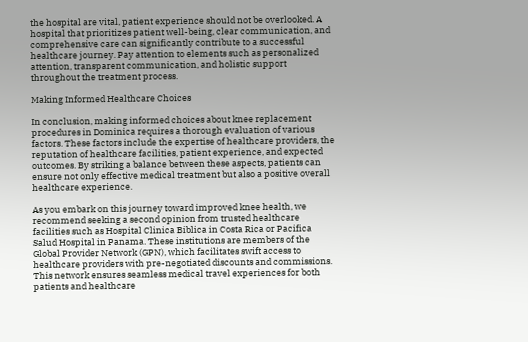the hospital are vital, patient experience should not be overlooked. A hospital that prioritizes patient well-being, clear communication, and comprehensive care can significantly contribute to a successful healthcare journey. Pay attention to elements such as personalized attention, transparent communication, and holistic support throughout the treatment process.

Making Informed Healthcare Choices

In conclusion, making informed choices about knee replacement procedures in Dominica requires a thorough evaluation of various factors. These factors include the expertise of healthcare providers, the reputation of healthcare facilities, patient experience, and expected outcomes. By striking a balance between these aspects, patients can ensure not only effective medical treatment but also a positive overall healthcare experience.

As you embark on this journey toward improved knee health, we recommend seeking a second opinion from trusted healthcare facilities such as Hospital Clinica Biblica in Costa Rica or Pacifica Salud Hospital in Panama. These institutions are members of the Global Provider Network (GPN), which facilitates swift access to healthcare providers with pre-negotiated discounts and commissions. This network ensures seamless medical travel experiences for both patients and healthcare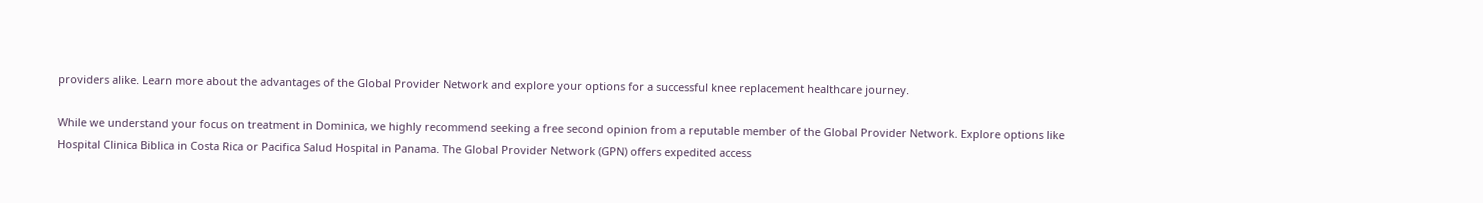providers alike. Learn more about the advantages of the Global Provider Network and explore your options for a successful knee replacement healthcare journey.

While we understand your focus on treatment in Dominica, we highly recommend seeking a free second opinion from a reputable member of the Global Provider Network. Explore options like Hospital Clinica Biblica in Costa Rica or Pacifica Salud Hospital in Panama. The Global Provider Network (GPN) offers expedited access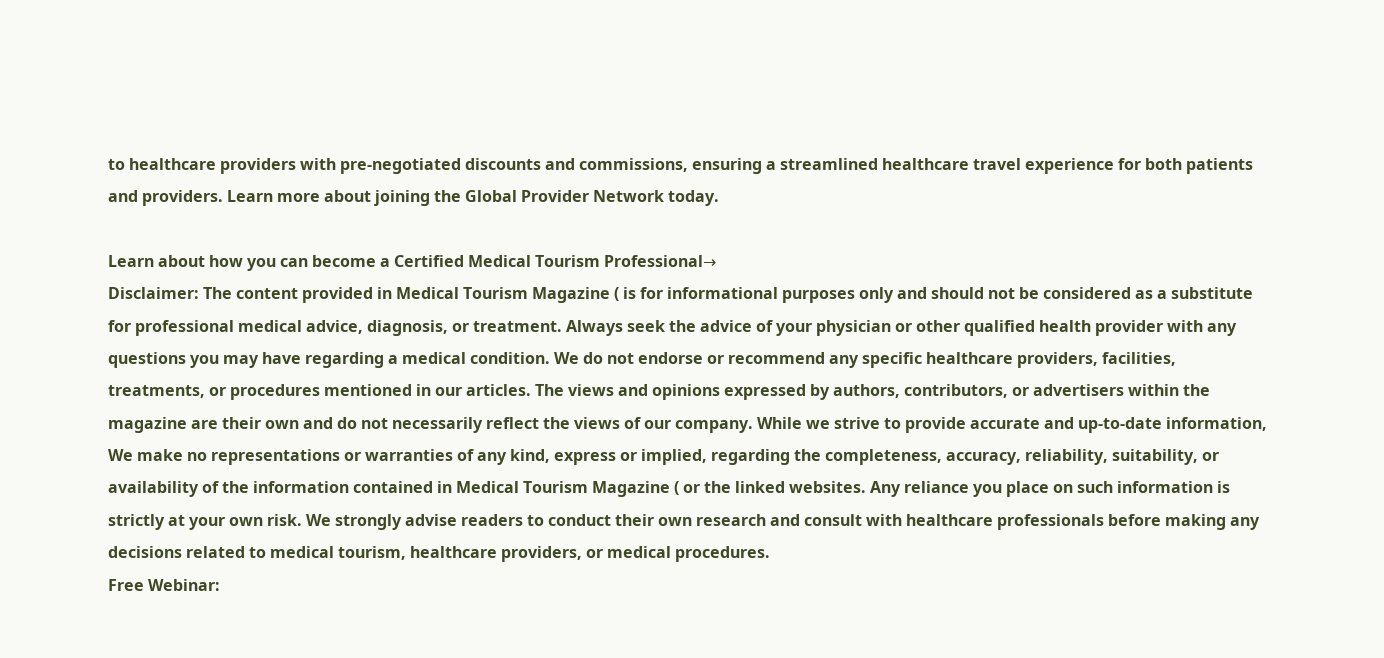to healthcare providers with pre-negotiated discounts and commissions, ensuring a streamlined healthcare travel experience for both patients and providers. Learn more about joining the Global Provider Network today.

Learn about how you can become a Certified Medical Tourism Professional→
Disclaimer: The content provided in Medical Tourism Magazine ( is for informational purposes only and should not be considered as a substitute for professional medical advice, diagnosis, or treatment. Always seek the advice of your physician or other qualified health provider with any questions you may have regarding a medical condition. We do not endorse or recommend any specific healthcare providers, facilities, treatments, or procedures mentioned in our articles. The views and opinions expressed by authors, contributors, or advertisers within the magazine are their own and do not necessarily reflect the views of our company. While we strive to provide accurate and up-to-date information, We make no representations or warranties of any kind, express or implied, regarding the completeness, accuracy, reliability, suitability, or availability of the information contained in Medical Tourism Magazine ( or the linked websites. Any reliance you place on such information is strictly at your own risk. We strongly advise readers to conduct their own research and consult with healthcare professionals before making any decisions related to medical tourism, healthcare providers, or medical procedures.
Free Webinar: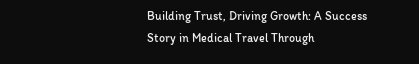Building Trust, Driving Growth: A Success Story in Medical Travel Through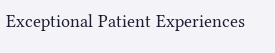Exceptional Patient Experiences